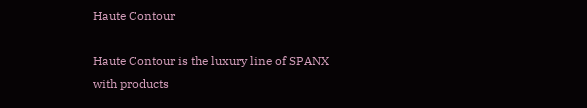Haute Contour

Haute Contour is the luxury line of SPANX with products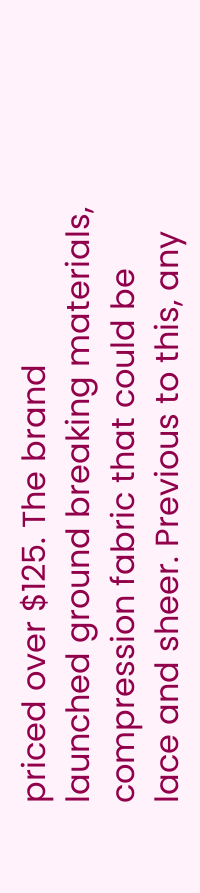priced over $125. The brand launched ground breaking materials,  compression fabric that could be lace and sheer. Previous to this, any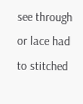see through or lace had to stitched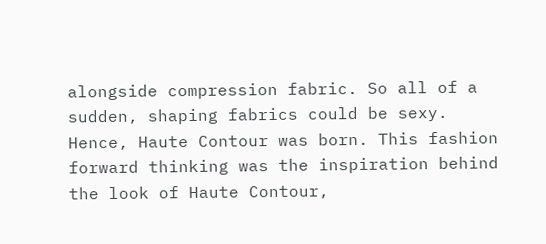alongside compression fabric. So all of a sudden, shaping fabrics could be sexy. Hence, Haute Contour was born. This fashion forward thinking was the inspiration behind the look of Haute Contour,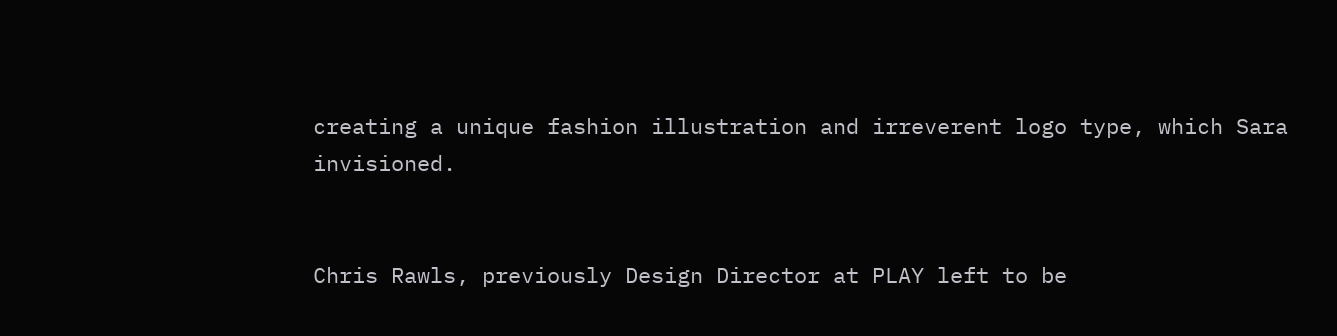creating a unique fashion illustration and irreverent logo type, which Sara invisioned.


Chris Rawls, previously Design Director at PLAY left to be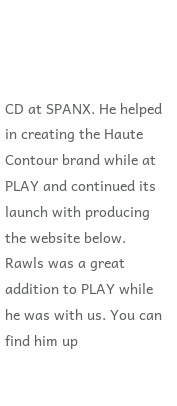CD at SPANX. He helped in creating the Haute Contour brand while at PLAY and continued its launch with producing the website below. Rawls was a great addition to PLAY while he was with us. You can find him up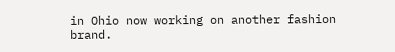in Ohio now working on another fashion brand.